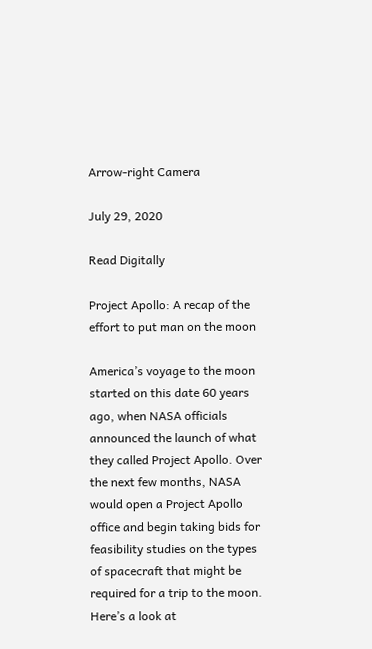Arrow-right Camera

July 29, 2020

Read Digitally

Project Apollo: A recap of the effort to put man on the moon

America’s voyage to the moon started on this date 60 years ago, when NASA officials announced the launch of what they called Project Apollo. Over the next few months, NASA would open a Project Apollo office and begin taking bids for feasibility studies on the types of spacecraft that might be required for a trip to the moon. Here’s a look at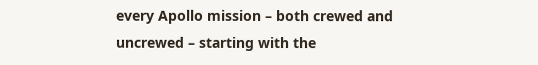every Apollo mission – both crewed and uncrewed – starting with the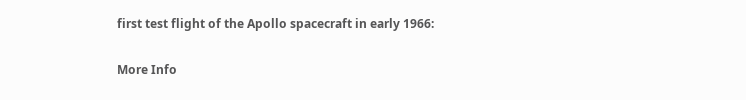first test flight of the Apollo spacecraft in early 1966:

More Info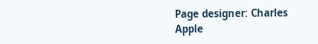Page designer: Charles Apple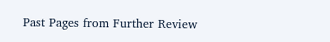Past Pages from Further Review